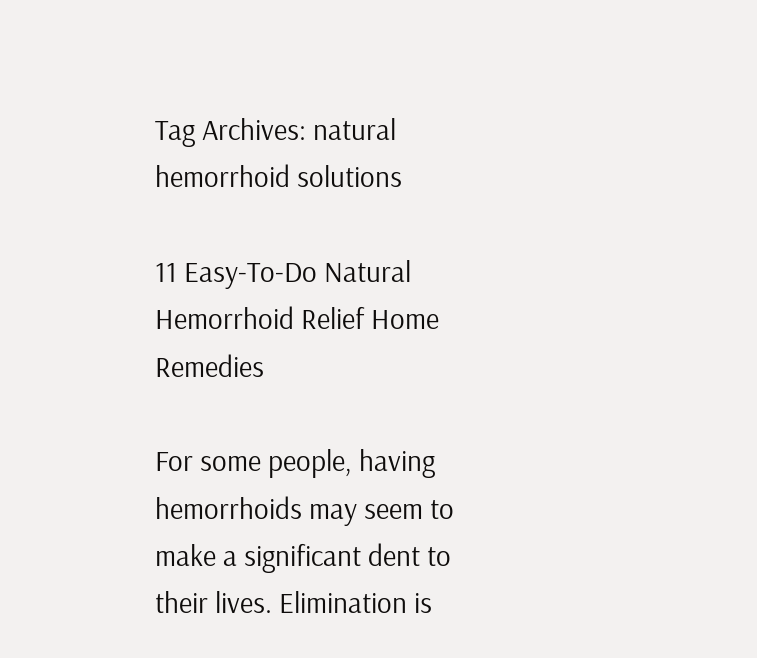Tag Archives: natural hemorrhoid solutions

11 Easy-To-Do Natural Hemorrhoid Relief Home Remedies

For some people, having hemorrhoids may seem to make a significant dent to their lives. Elimination is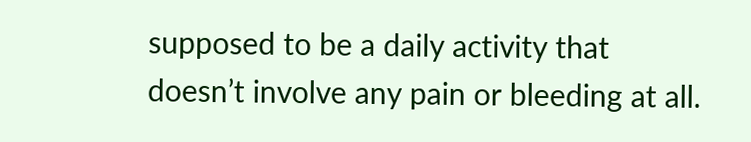supposed to be a daily activity that doesn’t involve any pain or bleeding at all.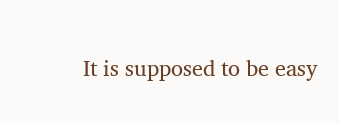It is supposed to be easy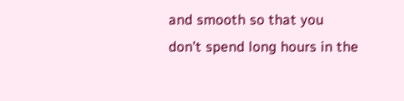and smooth so that you don’t spend long hours in the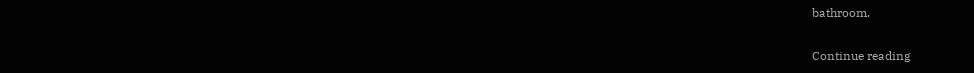bathroom.

Continue reading